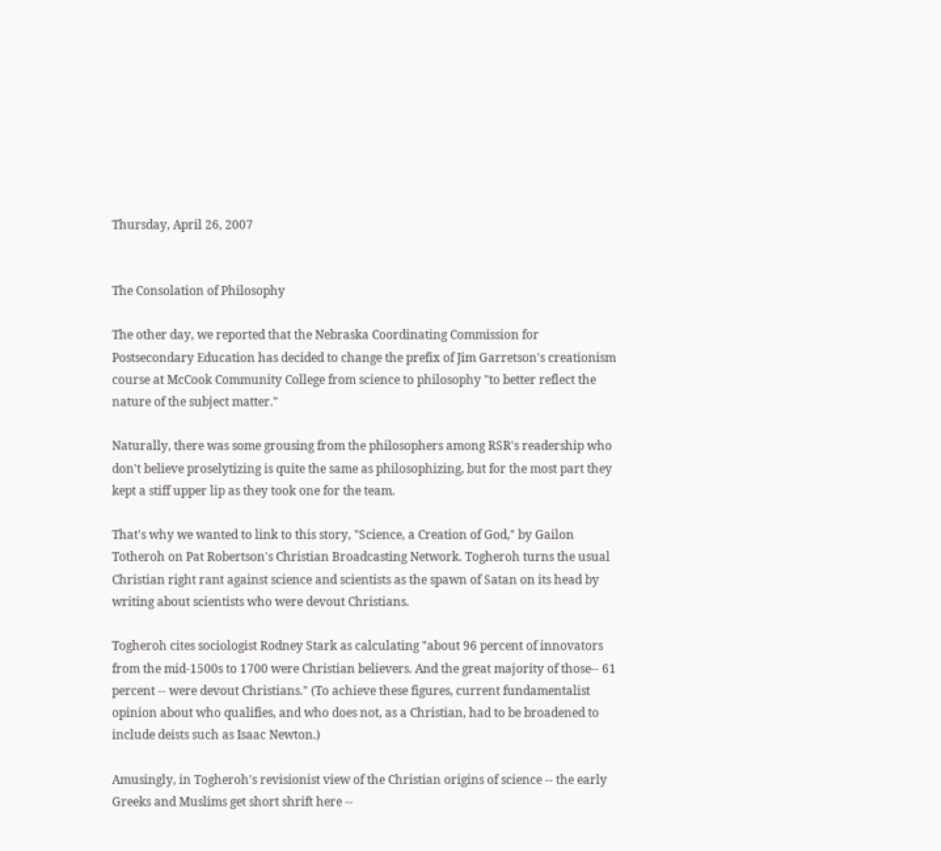Thursday, April 26, 2007


The Consolation of Philosophy

The other day, we reported that the Nebraska Coordinating Commission for Postsecondary Education has decided to change the prefix of Jim Garretson's creationism course at McCook Community College from science to philosophy "to better reflect the nature of the subject matter."

Naturally, there was some grousing from the philosophers among RSR's readership who don't believe proselytizing is quite the same as philosophizing, but for the most part they kept a stiff upper lip as they took one for the team.

That's why we wanted to link to this story, "Science, a Creation of God," by Gailon Totheroh on Pat Robertson's Christian Broadcasting Network. Togheroh turns the usual Christian right rant against science and scientists as the spawn of Satan on its head by writing about scientists who were devout Christians.

Togheroh cites sociologist Rodney Stark as calculating "about 96 percent of innovators from the mid-1500s to 1700 were Christian believers. And the great majority of those-- 61 percent -- were devout Christians." (To achieve these figures, current fundamentalist opinion about who qualifies, and who does not, as a Christian, had to be broadened to include deists such as Isaac Newton.)

Amusingly, in Togheroh's revisionist view of the Christian origins of science -- the early Greeks and Muslims get short shrift here --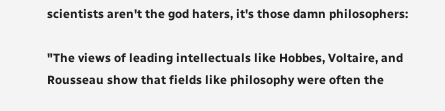scientists aren't the god haters, it's those damn philosophers:

"The views of leading intellectuals like Hobbes, Voltaire, and Rousseau show that fields like philosophy were often the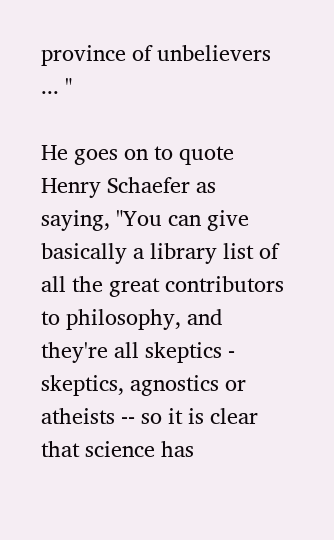province of unbelievers ... "

He goes on to quote Henry Schaefer as saying, "You can give basically a library list of all the great contributors to philosophy, and they're all skeptics - skeptics, agnostics or atheists -- so it is clear that science has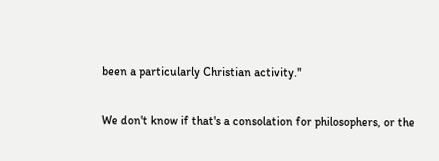been a particularly Christian activity."

We don't know if that's a consolation for philosophers, or the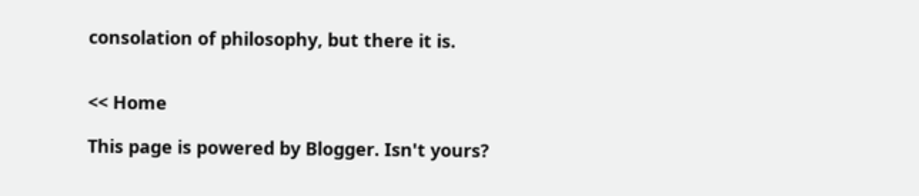consolation of philosophy, but there it is.


<< Home

This page is powered by Blogger. Isn't yours?